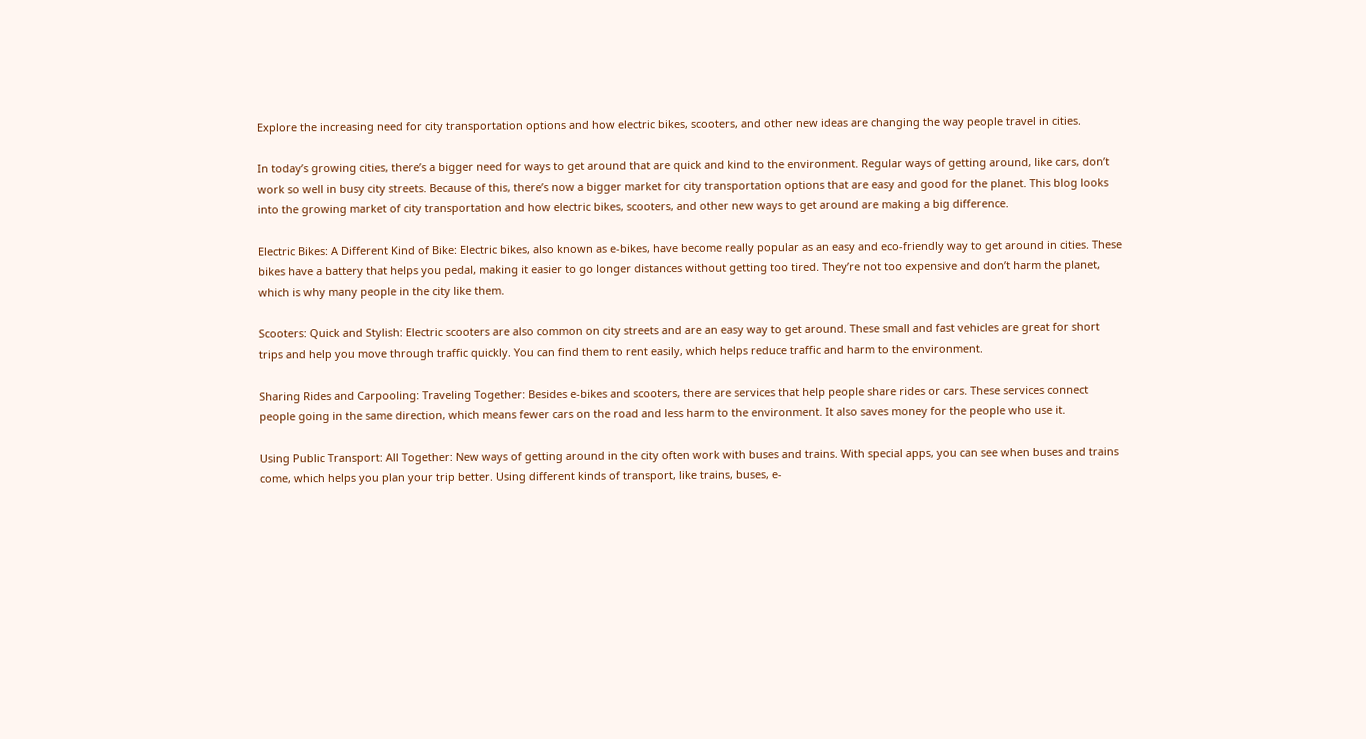Explore the increasing need for city transportation options and how electric bikes, scooters, and other new ideas are changing the way people travel in cities.

In today’s growing cities, there’s a bigger need for ways to get around that are quick and kind to the environment. Regular ways of getting around, like cars, don’t work so well in busy city streets. Because of this, there’s now a bigger market for city transportation options that are easy and good for the planet. This blog looks into the growing market of city transportation and how electric bikes, scooters, and other new ways to get around are making a big difference.

Electric Bikes: A Different Kind of Bike: Electric bikes, also known as e-bikes, have become really popular as an easy and eco-friendly way to get around in cities. These bikes have a battery that helps you pedal, making it easier to go longer distances without getting too tired. They’re not too expensive and don’t harm the planet, which is why many people in the city like them.

Scooters: Quick and Stylish: Electric scooters are also common on city streets and are an easy way to get around. These small and fast vehicles are great for short trips and help you move through traffic quickly. You can find them to rent easily, which helps reduce traffic and harm to the environment.

Sharing Rides and Carpooling: Traveling Together: Besides e-bikes and scooters, there are services that help people share rides or cars. These services connect people going in the same direction, which means fewer cars on the road and less harm to the environment. It also saves money for the people who use it.

Using Public Transport: All Together: New ways of getting around in the city often work with buses and trains. With special apps, you can see when buses and trains come, which helps you plan your trip better. Using different kinds of transport, like trains, buses, e-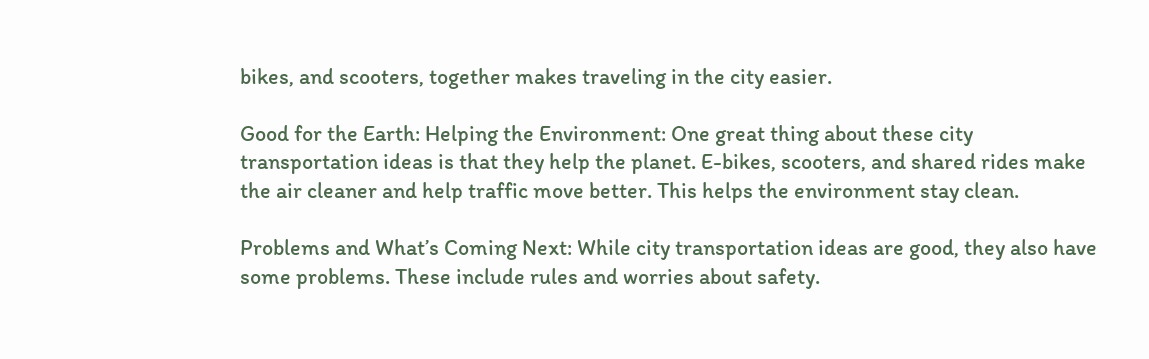bikes, and scooters, together makes traveling in the city easier.

Good for the Earth: Helping the Environment: One great thing about these city transportation ideas is that they help the planet. E-bikes, scooters, and shared rides make the air cleaner and help traffic move better. This helps the environment stay clean.

Problems and What’s Coming Next: While city transportation ideas are good, they also have some problems. These include rules and worries about safety.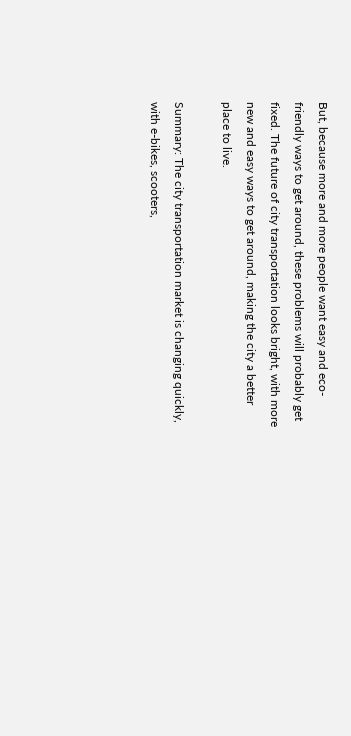But, because more and more people want easy and eco-friendly ways to get around, these problems will probably get fixed. The future of city transportation looks bright, with more new and easy ways to get around, making the city a better place to live.

Summary: The city transportation market is changing quickly, with e-bikes, scooters,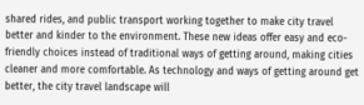shared rides, and public transport working together to make city travel better and kinder to the environment. These new ideas offer easy and eco-friendly choices instead of traditional ways of getting around, making cities cleaner and more comfortable. As technology and ways of getting around get better, the city travel landscape will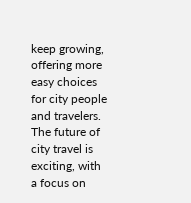keep growing, offering more easy choices for city people and travelers. The future of city travel is exciting, with a focus on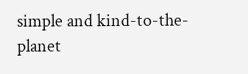simple and kind-to-the-planet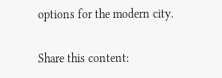options for the modern city.

Share this content: